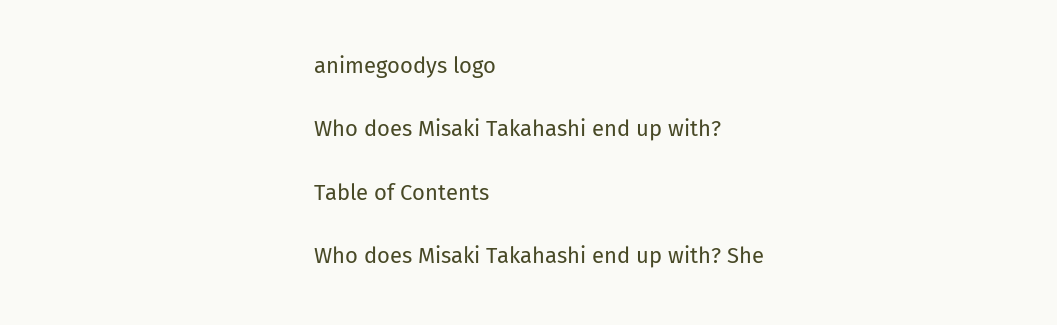animegoodys logo

Who does Misaki Takahashi end up with?

Table of Contents

Who does Misaki Takahashi end up with? She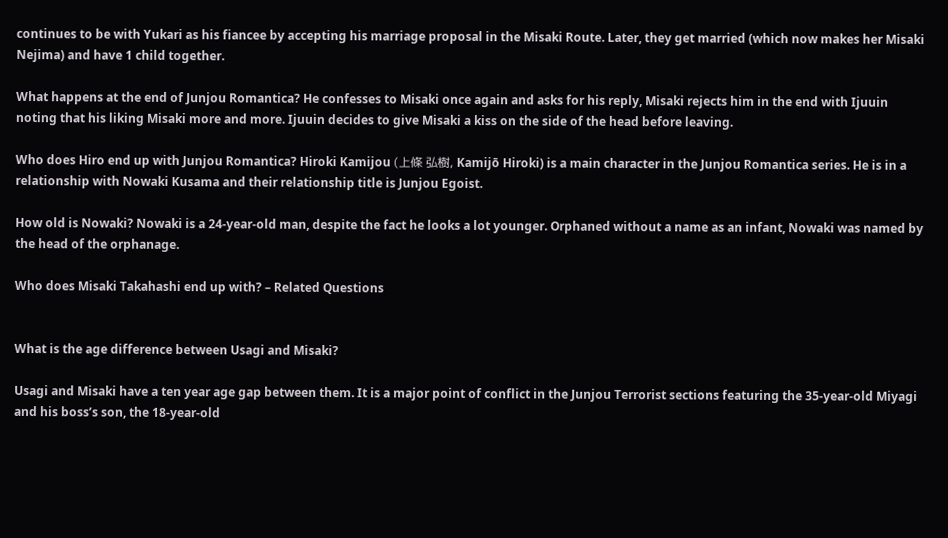continues to be with Yukari as his fiancee by accepting his marriage proposal in the Misaki Route. Later, they get married (which now makes her Misaki Nejima) and have 1 child together.

What happens at the end of Junjou Romantica? He confesses to Misaki once again and asks for his reply, Misaki rejects him in the end with Ijuuin noting that his liking Misaki more and more. Ijuuin decides to give Misaki a kiss on the side of the head before leaving.

Who does Hiro end up with Junjou Romantica? Hiroki Kamijou (上條 弘樹, Kamijō Hiroki) is a main character in the Junjou Romantica series. He is in a relationship with Nowaki Kusama and their relationship title is Junjou Egoist.

How old is Nowaki? Nowaki is a 24-year-old man, despite the fact he looks a lot younger. Orphaned without a name as an infant, Nowaki was named by the head of the orphanage.

Who does Misaki Takahashi end up with? – Related Questions


What is the age difference between Usagi and Misaki?

Usagi and Misaki have a ten year age gap between them. It is a major point of conflict in the Junjou Terrorist sections featuring the 35-year-old Miyagi and his boss’s son, the 18-year-old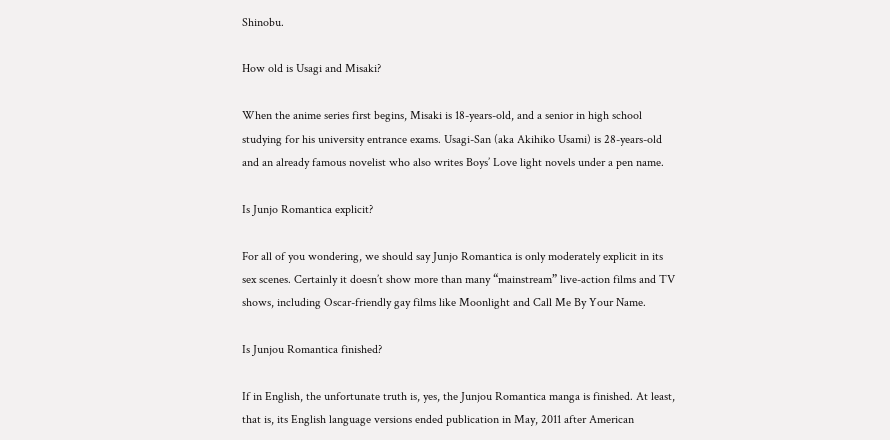Shinobu.

How old is Usagi and Misaki?

When the anime series first begins, Misaki is 18-years-old, and a senior in high school studying for his university entrance exams. Usagi-San (aka Akihiko Usami) is 28-years-old and an already famous novelist who also writes Boys’ Love light novels under a pen name.

Is Junjo Romantica explicit?

For all of you wondering, we should say Junjo Romantica is only moderately explicit in its sex scenes. Certainly it doesn’t show more than many “mainstream” live-action films and TV shows, including Oscar-friendly gay films like Moonlight and Call Me By Your Name.

Is Junjou Romantica finished?

If in English, the unfortunate truth is, yes, the Junjou Romantica manga is finished. At least, that is, its English language versions ended publication in May, 2011 after American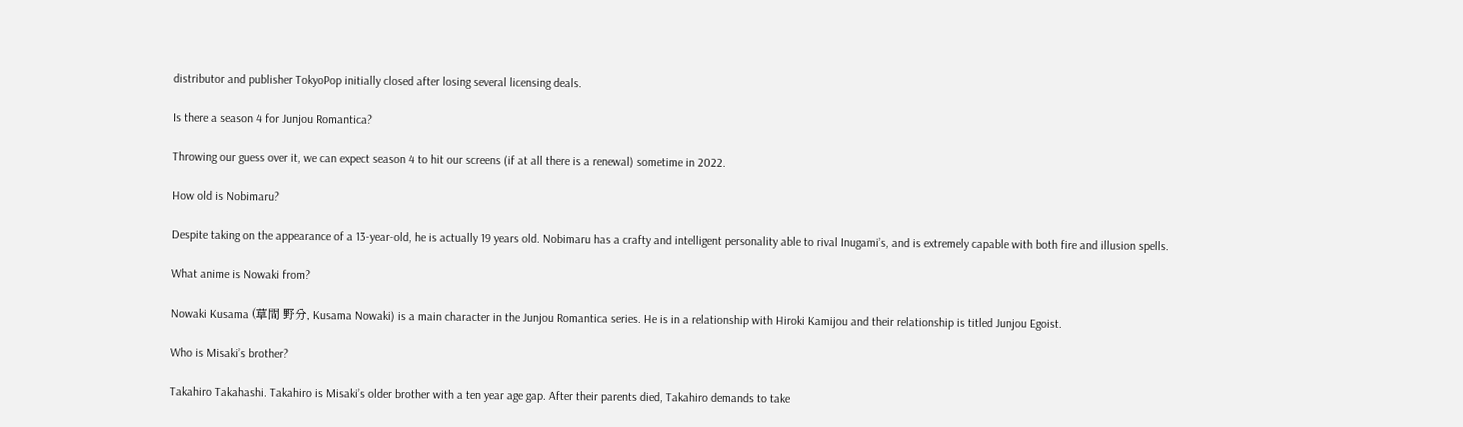distributor and publisher TokyoPop initially closed after losing several licensing deals.

Is there a season 4 for Junjou Romantica?

Throwing our guess over it, we can expect season 4 to hit our screens (if at all there is a renewal) sometime in 2022.

How old is Nobimaru?

Despite taking on the appearance of a 13-year-old, he is actually 19 years old. Nobimaru has a crafty and intelligent personality able to rival Inugami’s, and is extremely capable with both fire and illusion spells.

What anime is Nowaki from?

Nowaki Kusama (草間 野分, Kusama Nowaki) is a main character in the Junjou Romantica series. He is in a relationship with Hiroki Kamijou and their relationship is titled Junjou Egoist.

Who is Misaki’s brother?

Takahiro Takahashi. Takahiro is Misaki’s older brother with a ten year age gap. After their parents died, Takahiro demands to take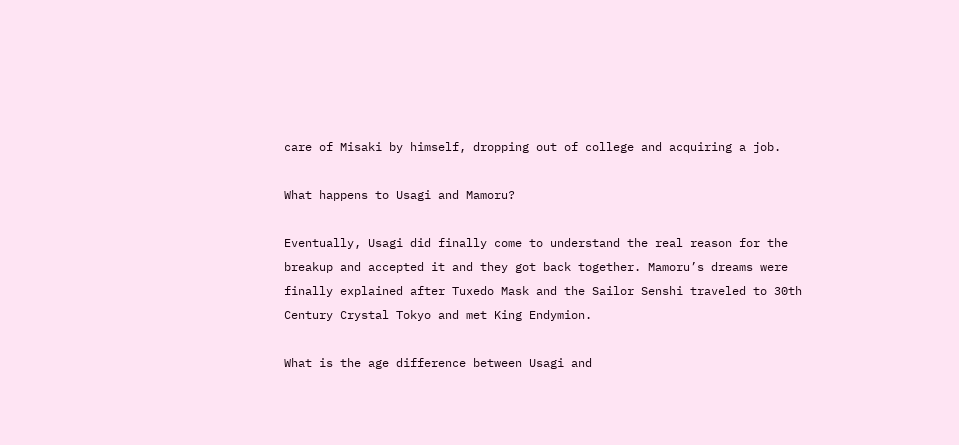care of Misaki by himself, dropping out of college and acquiring a job.

What happens to Usagi and Mamoru?

Eventually, Usagi did finally come to understand the real reason for the breakup and accepted it and they got back together. Mamoru’s dreams were finally explained after Tuxedo Mask and the Sailor Senshi traveled to 30th Century Crystal Tokyo and met King Endymion.

What is the age difference between Usagi and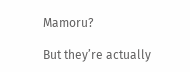Mamoru?

But they’re actually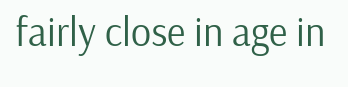fairly close in age in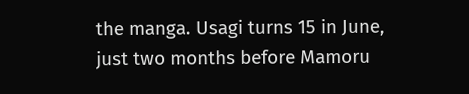the manga. Usagi turns 15 in June, just two months before Mamoru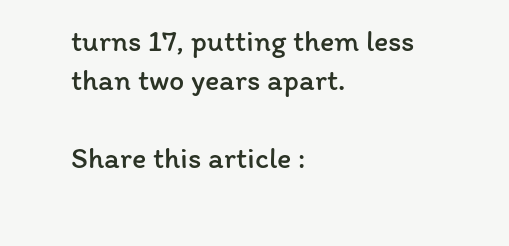turns 17, putting them less than two years apart.

Share this article :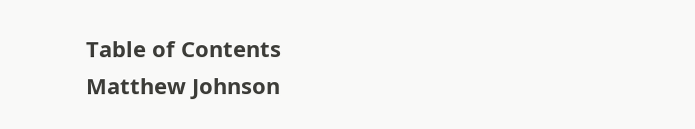Table of Contents
Matthew Johnson